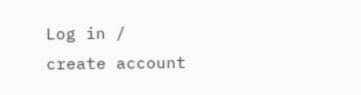Log in / create account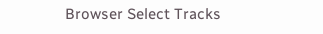Browser Select Tracks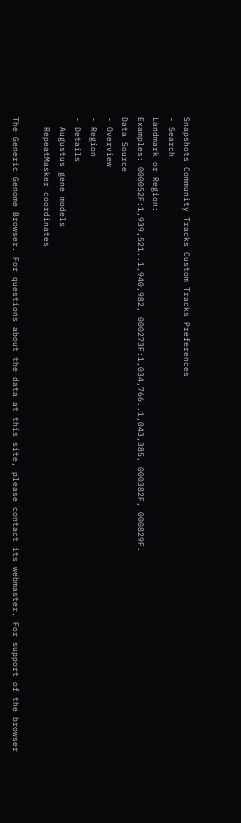Snapshots Community Tracks Custom Tracks Preferences
- Search
Landmark or Region:
Examples: 000052F:1,939,521..1,940,982, 000273F:1,034,766..1,043,385, 000382F, 000829F.
Data Source
- Overview
- Region
- Details
  Augustus gene models
  RepeatMasker coordinates

The Generic Genome Browser. For questions about the data at this site, please contact its webmaster. For support of the browser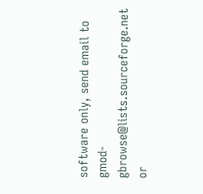software only, send email to gmod-gbrowse@lists.sourceforge.net or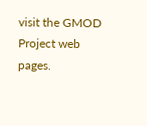visit the GMOD Project web pages.